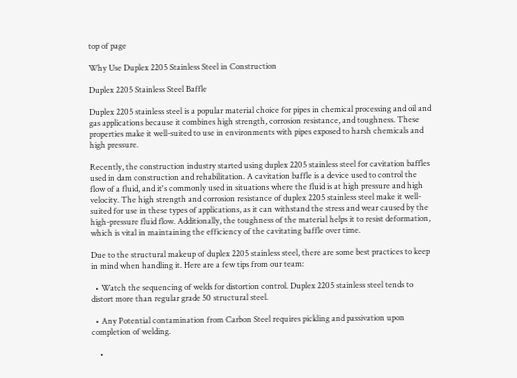top of page

Why Use Duplex 2205 Stainless Steel in Construction

Duplex 2205 Stainless Steel Baffle

Duplex 2205 stainless steel is a popular material choice for pipes in chemical processing and oil and gas applications because it combines high strength, corrosion resistance, and toughness. These properties make it well-suited to use in environments with pipes exposed to harsh chemicals and high pressure.

Recently, the construction industry started using duplex 2205 stainless steel for cavitation baffles used in dam construction and rehabilitation. A cavitation baffle is a device used to control the flow of a fluid, and it's commonly used in situations where the fluid is at high pressure and high velocity. The high strength and corrosion resistance of duplex 2205 stainless steel make it well-suited for use in these types of applications, as it can withstand the stress and wear caused by the high-pressure fluid flow. Additionally, the toughness of the material helps it to resist deformation, which is vital in maintaining the efficiency of the cavitating baffle over time.

Due to the structural makeup of duplex 2205 stainless steel, there are some best practices to keep in mind when handling it. Here are a few tips from our team:

  • Watch the sequencing of welds for distortion control. Duplex 2205 stainless steel tends to distort more than regular grade 50 structural steel.

  • Any Potential contamination from Carbon Steel requires pickling and passivation upon completion of welding.

    •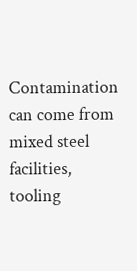Contamination can come from mixed steel facilities, tooling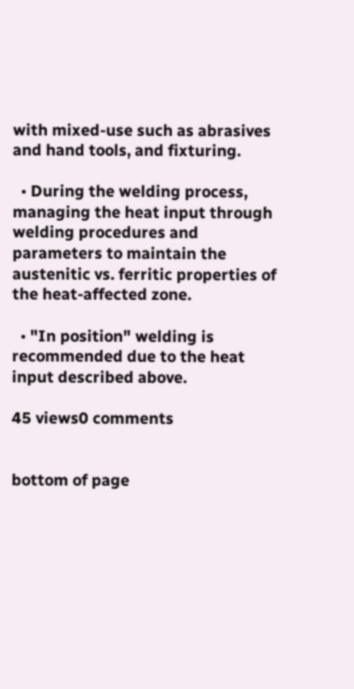with mixed-use such as abrasives and hand tools, and fixturing.

  • During the welding process, managing the heat input through welding procedures and parameters to maintain the austenitic vs. ferritic properties of the heat-affected zone.

  • "In position" welding is recommended due to the heat input described above.

45 views0 comments


bottom of page